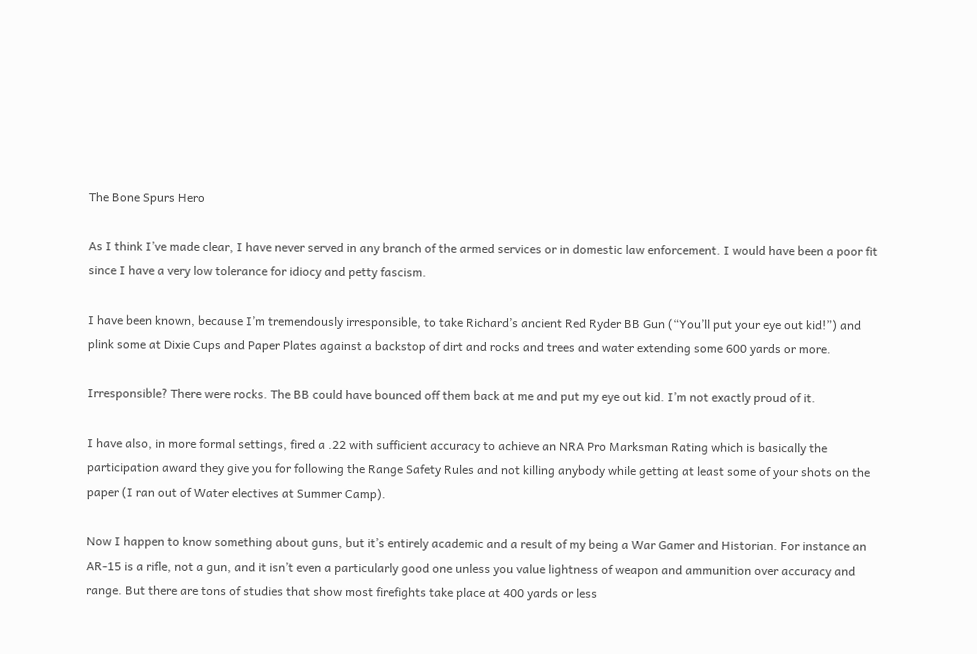The Bone Spurs Hero

As I think I’ve made clear, I have never served in any branch of the armed services or in domestic law enforcement. I would have been a poor fit since I have a very low tolerance for idiocy and petty fascism.

I have been known, because I’m tremendously irresponsible, to take Richard’s ancient Red Ryder BB Gun (“You’ll put your eye out kid!”) and plink some at Dixie Cups and Paper Plates against a backstop of dirt and rocks and trees and water extending some 600 yards or more.

Irresponsible? There were rocks. The BB could have bounced off them back at me and put my eye out kid. I’m not exactly proud of it.

I have also, in more formal settings, fired a .22 with sufficient accuracy to achieve an NRA Pro Marksman Rating which is basically the participation award they give you for following the Range Safety Rules and not killing anybody while getting at least some of your shots on the paper (I ran out of Water electives at Summer Camp).

Now I happen to know something about guns, but it’s entirely academic and a result of my being a War Gamer and Historian. For instance an AR-15 is a rifle, not a gun, and it isn’t even a particularly good one unless you value lightness of weapon and ammunition over accuracy and range. But there are tons of studies that show most firefights take place at 400 yards or less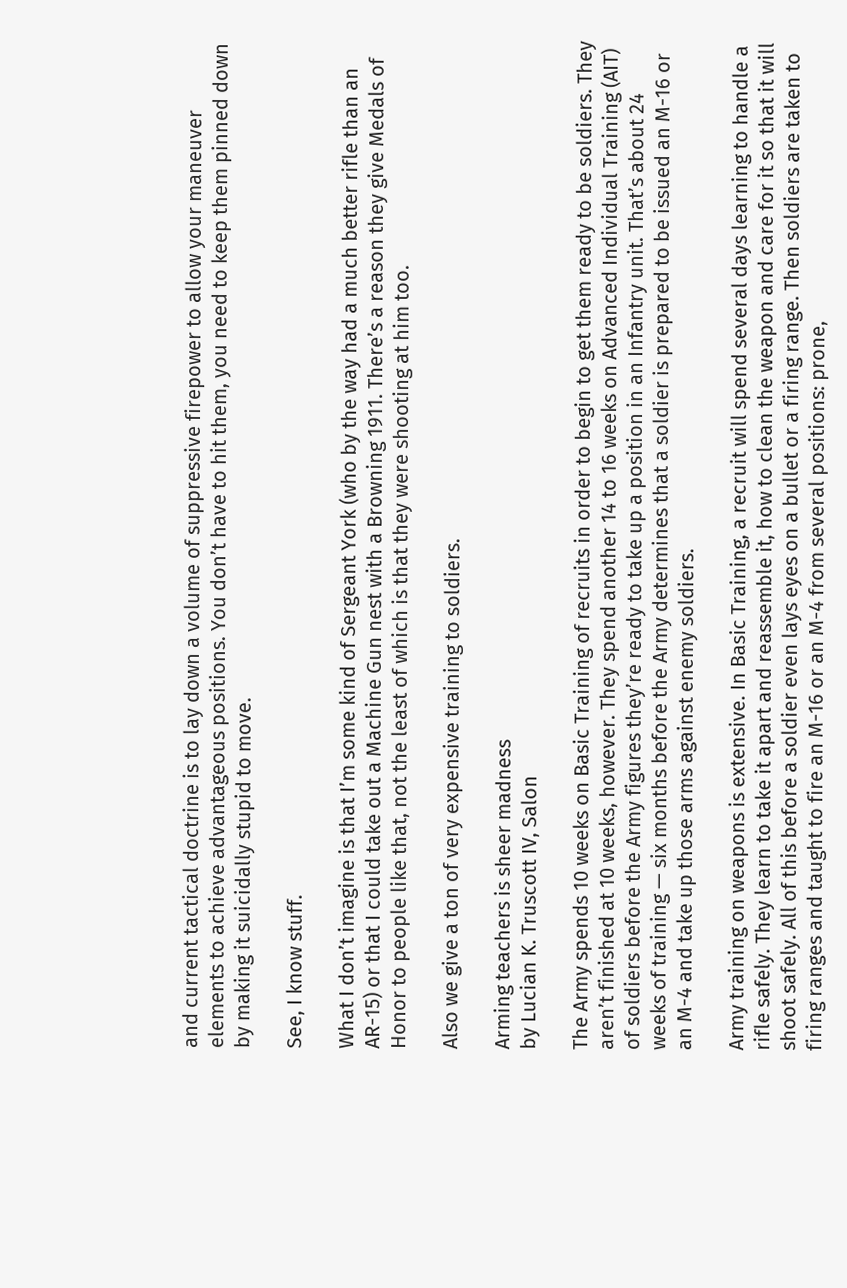and current tactical doctrine is to lay down a volume of suppressive firepower to allow your maneuver elements to achieve advantageous positions. You don’t have to hit them, you need to keep them pinned down by making it suicidally stupid to move.

See, I know stuff.

What I don’t imagine is that I’m some kind of Sergeant York (who by the way had a much better rifle than an AR-15) or that I could take out a Machine Gun nest with a Browning 1911. There’s a reason they give Medals of Honor to people like that, not the least of which is that they were shooting at him too.

Also we give a ton of very expensive training to soldiers.

Arming teachers is sheer madness
by Lucian K. Truscott IV, Salon

The Army spends 10 weeks on Basic Training of recruits in order to begin to get them ready to be soldiers. They aren’t finished at 10 weeks, however. They spend another 14 to 16 weeks on Advanced Individual Training (AIT) of soldiers before the Army figures they’re ready to take up a position in an Infantry unit. That’s about 24 weeks of training — six months before the Army determines that a soldier is prepared to be issued an M-16 or an M-4 and take up those arms against enemy soldiers.

Army training on weapons is extensive. In Basic Training, a recruit will spend several days learning to handle a rifle safely. They learn to take it apart and reassemble it, how to clean the weapon and care for it so that it will shoot safely. All of this before a soldier even lays eyes on a bullet or a firing range. Then soldiers are taken to firing ranges and taught to fire an M-16 or an M-4 from several positions: prone,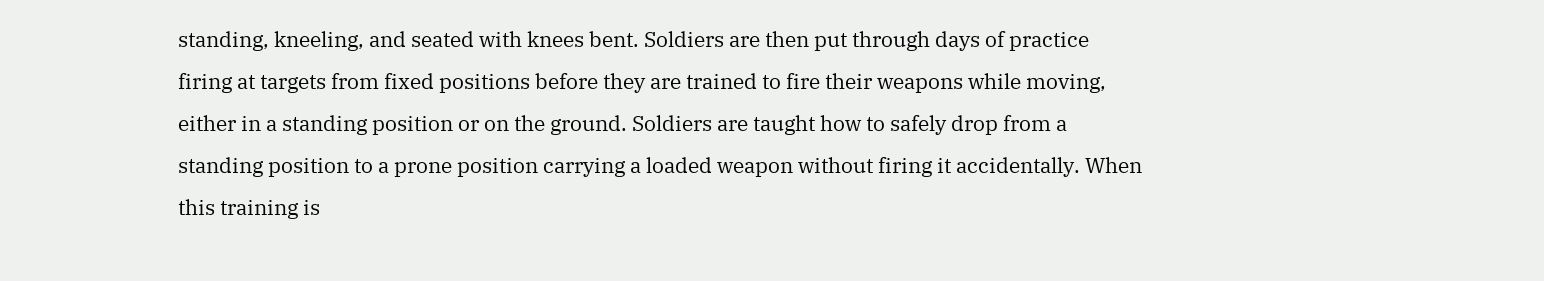standing, kneeling, and seated with knees bent. Soldiers are then put through days of practice firing at targets from fixed positions before they are trained to fire their weapons while moving, either in a standing position or on the ground. Soldiers are taught how to safely drop from a standing position to a prone position carrying a loaded weapon without firing it accidentally. When this training is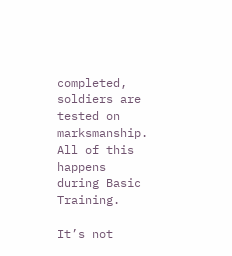completed, soldiers are tested on marksmanship. All of this happens during Basic Training.

It’s not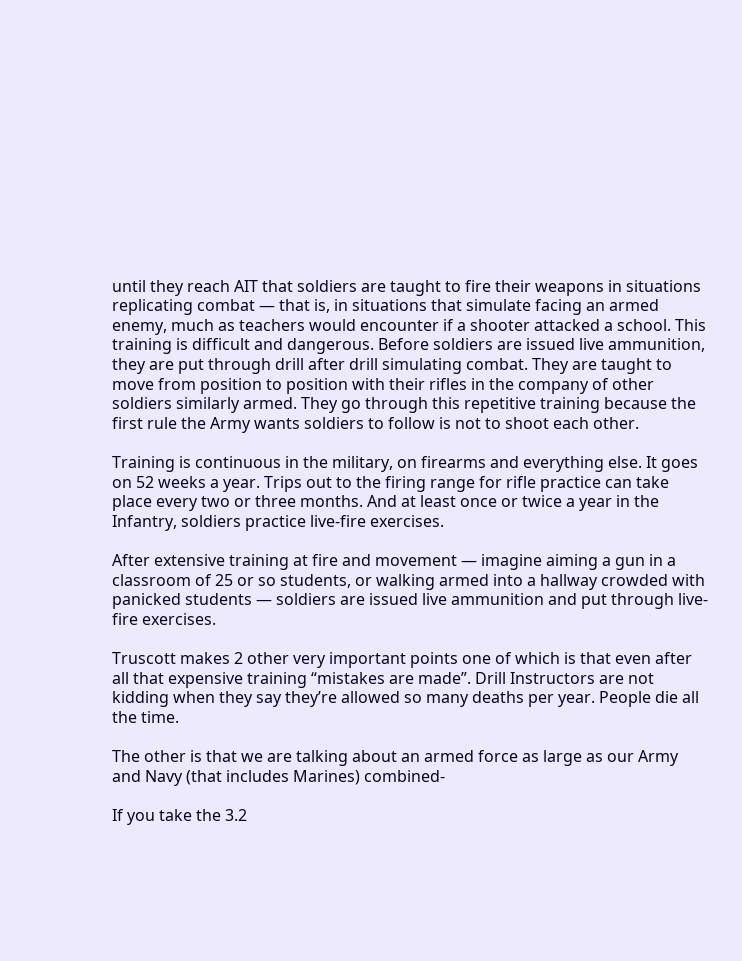until they reach AIT that soldiers are taught to fire their weapons in situations replicating combat — that is, in situations that simulate facing an armed enemy, much as teachers would encounter if a shooter attacked a school. This training is difficult and dangerous. Before soldiers are issued live ammunition, they are put through drill after drill simulating combat. They are taught to move from position to position with their rifles in the company of other soldiers similarly armed. They go through this repetitive training because the first rule the Army wants soldiers to follow is not to shoot each other.

Training is continuous in the military, on firearms and everything else. It goes on 52 weeks a year. Trips out to the firing range for rifle practice can take place every two or three months. And at least once or twice a year in the Infantry, soldiers practice live-fire exercises.

After extensive training at fire and movement — imagine aiming a gun in a classroom of 25 or so students, or walking armed into a hallway crowded with panicked students — soldiers are issued live ammunition and put through live-fire exercises.

Truscott makes 2 other very important points one of which is that even after all that expensive training “mistakes are made”. Drill Instructors are not kidding when they say they’re allowed so many deaths per year. People die all the time.

The other is that we are talking about an armed force as large as our Army and Navy (that includes Marines) combined-

If you take the 3.2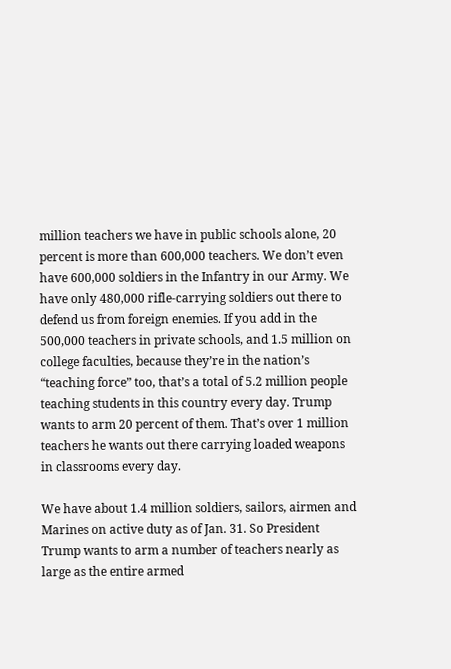million teachers we have in public schools alone, 20 percent is more than 600,000 teachers. We don’t even have 600,000 soldiers in the Infantry in our Army. We have only 480,000 rifle-carrying soldiers out there to defend us from foreign enemies. If you add in the 500,000 teachers in private schools, and 1.5 million on college faculties, because they’re in the nation’s “teaching force” too, that’s a total of 5.2 million people teaching students in this country every day. Trump wants to arm 20 percent of them. That’s over 1 million teachers he wants out there carrying loaded weapons in classrooms every day.

We have about 1.4 million soldiers, sailors, airmen and Marines on active duty as of Jan. 31. So President Trump wants to arm a number of teachers nearly as large as the entire armed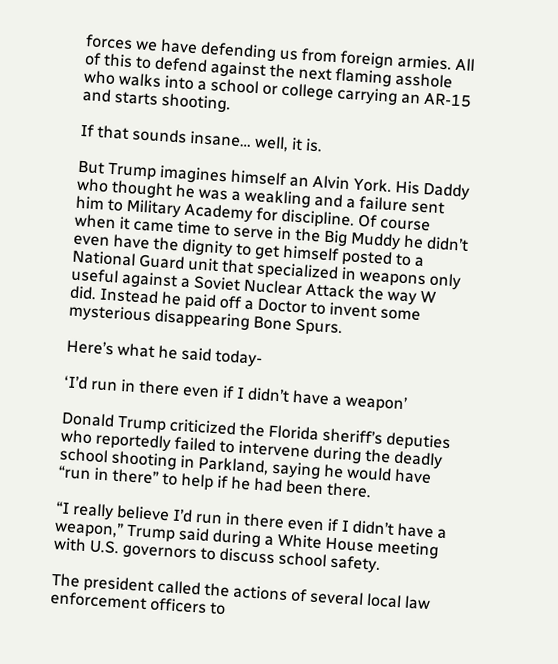forces we have defending us from foreign armies. All of this to defend against the next flaming asshole who walks into a school or college carrying an AR-15 and starts shooting.

If that sounds insane… well, it is.

But Trump imagines himself an Alvin York. His Daddy who thought he was a weakling and a failure sent him to Military Academy for discipline. Of course when it came time to serve in the Big Muddy he didn’t even have the dignity to get himself posted to a National Guard unit that specialized in weapons only useful against a Soviet Nuclear Attack the way W did. Instead he paid off a Doctor to invent some mysterious disappearing Bone Spurs.

Here’s what he said today-

‘I’d run in there even if I didn’t have a weapon’

Donald Trump criticized the Florida sheriff’s deputies who reportedly failed to intervene during the deadly school shooting in Parkland, saying he would have “run in there” to help if he had been there.

“I really believe I’d run in there even if I didn’t have a weapon,” Trump said during a White House meeting with U.S. governors to discuss school safety.

The president called the actions of several local law enforcement officers to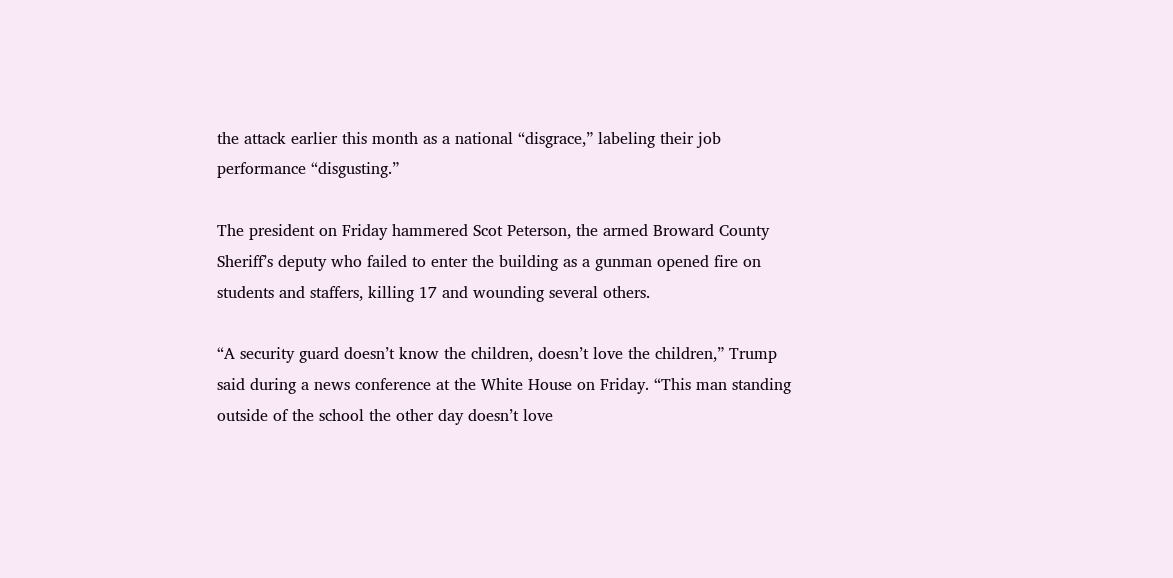the attack earlier this month as a national “disgrace,” labeling their job performance “disgusting.”

The president on Friday hammered Scot Peterson, the armed Broward County Sheriff’s deputy who failed to enter the building as a gunman opened fire on students and staffers, killing 17 and wounding several others.

“A security guard doesn’t know the children, doesn’t love the children,” Trump said during a news conference at the White House on Friday. “This man standing outside of the school the other day doesn’t love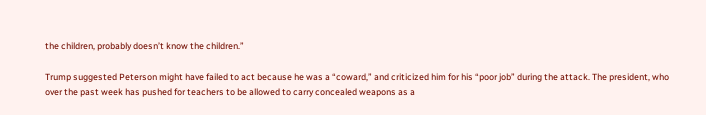the children, probably doesn’t know the children.”

Trump suggested Peterson might have failed to act because he was a “coward,” and criticized him for his “poor job” during the attack. The president, who over the past week has pushed for teachers to be allowed to carry concealed weapons as a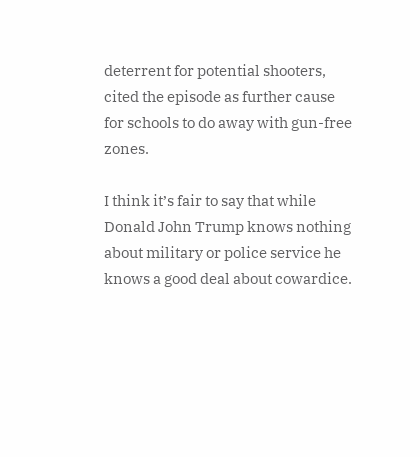deterrent for potential shooters, cited the episode as further cause for schools to do away with gun-free zones.

I think it’s fair to say that while Donald John Trump knows nothing about military or police service he knows a good deal about cowardice.